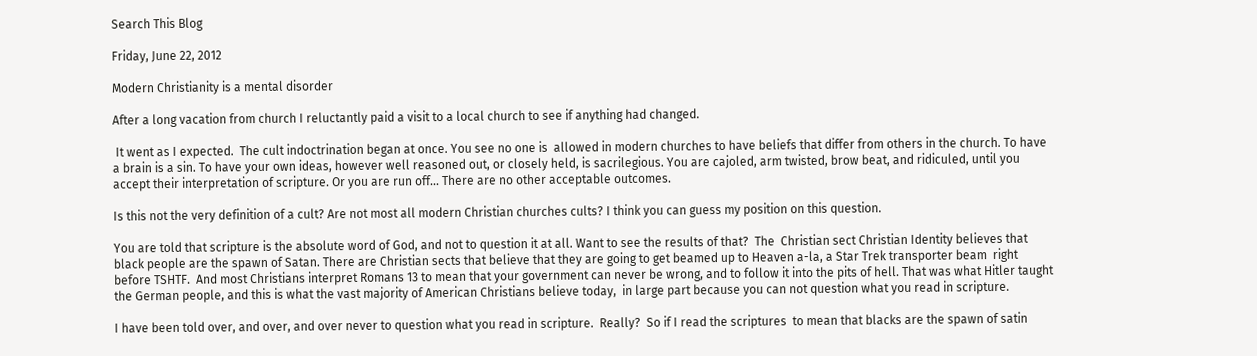Search This Blog

Friday, June 22, 2012

Modern Christianity is a mental disorder

After a long vacation from church I reluctantly paid a visit to a local church to see if anything had changed.

 It went as I expected.  The cult indoctrination began at once. You see no one is  allowed in modern churches to have beliefs that differ from others in the church. To have a brain is a sin. To have your own ideas, however well reasoned out, or closely held, is sacrilegious. You are cajoled, arm twisted, brow beat, and ridiculed, until you accept their interpretation of scripture. Or you are run off... There are no other acceptable outcomes.

Is this not the very definition of a cult? Are not most all modern Christian churches cults? I think you can guess my position on this question.

You are told that scripture is the absolute word of God, and not to question it at all. Want to see the results of that?  The  Christian sect Christian Identity believes that black people are the spawn of Satan. There are Christian sects that believe that they are going to get beamed up to Heaven a-la, a Star Trek transporter beam  right before TSHTF.  And most Christians interpret Romans 13 to mean that your government can never be wrong, and to follow it into the pits of hell. That was what Hitler taught the German people, and this is what the vast majority of American Christians believe today,  in large part because you can not question what you read in scripture.

I have been told over, and over, and over never to question what you read in scripture.  Really?  So if I read the scriptures  to mean that blacks are the spawn of satin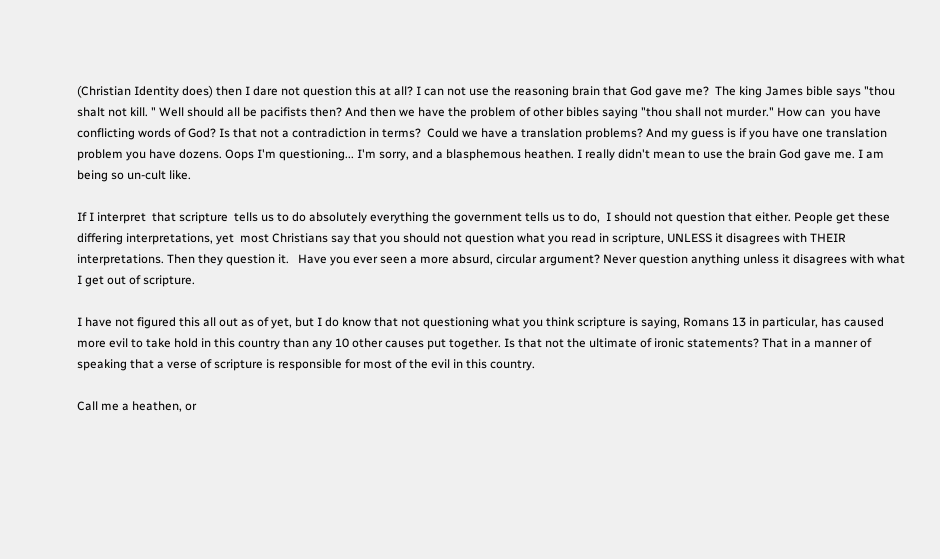(Christian Identity does) then I dare not question this at all? I can not use the reasoning brain that God gave me?  The king James bible says "thou shalt not kill. " Well should all be pacifists then? And then we have the problem of other bibles saying "thou shall not murder." How can  you have conflicting words of God? Is that not a contradiction in terms?  Could we have a translation problems? And my guess is if you have one translation problem you have dozens. Oops I'm questioning... I'm sorry, and a blasphemous heathen. I really didn't mean to use the brain God gave me. I am being so un-cult like.

If I interpret  that scripture  tells us to do absolutely everything the government tells us to do,  I should not question that either. People get these differing interpretations, yet  most Christians say that you should not question what you read in scripture, UNLESS it disagrees with THEIR interpretations. Then they question it.   Have you ever seen a more absurd, circular argument? Never question anything unless it disagrees with what I get out of scripture.

I have not figured this all out as of yet, but I do know that not questioning what you think scripture is saying, Romans 13 in particular, has caused more evil to take hold in this country than any 10 other causes put together. Is that not the ultimate of ironic statements? That in a manner of speaking that a verse of scripture is responsible for most of the evil in this country.

Call me a heathen, or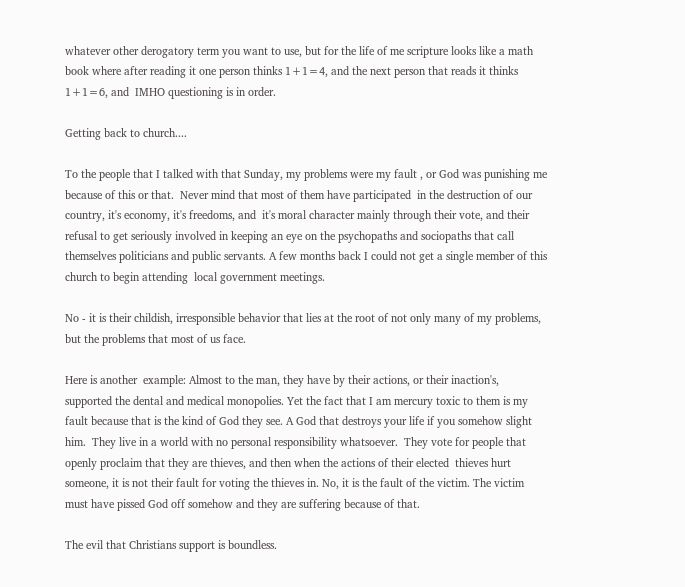whatever other derogatory term you want to use, but for the life of me scripture looks like a math book where after reading it one person thinks 1+1=4, and the next person that reads it thinks 1+1=6, and  IMHO questioning is in order.

Getting back to church....

To the people that I talked with that Sunday, my problems were my fault , or God was punishing me because of this or that.  Never mind that most of them have participated  in the destruction of our country, it's economy, it's freedoms, and  it's moral character mainly through their vote, and their refusal to get seriously involved in keeping an eye on the psychopaths and sociopaths that call themselves politicians and public servants. A few months back I could not get a single member of this church to begin attending  local government meetings.

No - it is their childish, irresponsible behavior that lies at the root of not only many of my problems, but the problems that most of us face.

Here is another  example: Almost to the man, they have by their actions, or their inaction's, supported the dental and medical monopolies. Yet the fact that I am mercury toxic to them is my fault because that is the kind of God they see. A God that destroys your life if you somehow slight him.  They live in a world with no personal responsibility whatsoever.  They vote for people that openly proclaim that they are thieves, and then when the actions of their elected  thieves hurt someone, it is not their fault for voting the thieves in. No, it is the fault of the victim. The victim must have pissed God off somehow and they are suffering because of that.

The evil that Christians support is boundless.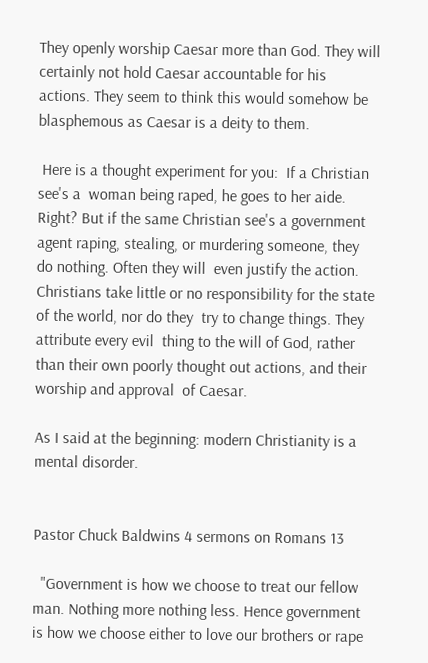They openly worship Caesar more than God. They will certainly not hold Caesar accountable for his actions. They seem to think this would somehow be blasphemous as Caesar is a deity to them.

 Here is a thought experiment for you:  If a Christian see's a  woman being raped, he goes to her aide. Right? But if the same Christian see's a government agent raping, stealing, or murdering someone, they do nothing. Often they will  even justify the action. Christians take little or no responsibility for the state of the world, nor do they  try to change things. They attribute every evil  thing to the will of God, rather than their own poorly thought out actions, and their worship and approval  of Caesar.

As I said at the beginning: modern Christianity is a mental disorder.


Pastor Chuck Baldwins 4 sermons on Romans 13

  "Government is how we choose to treat our fellow man. Nothing more nothing less. Hence government is how we choose either to love our brothers or rape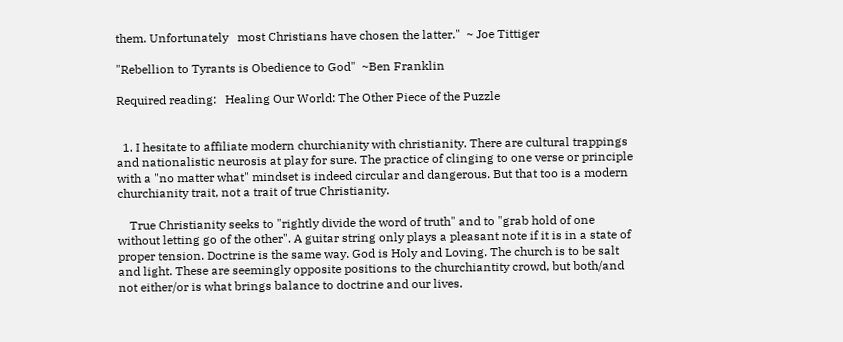them. Unfortunately   most Christians have chosen the latter."  ~ Joe Tittiger

"Rebellion to Tyrants is Obedience to God"  ~Ben Franklin

Required reading:   Healing Our World: The Other Piece of the Puzzle


  1. I hesitate to affiliate modern churchianity with christianity. There are cultural trappings and nationalistic neurosis at play for sure. The practice of clinging to one verse or principle with a "no matter what" mindset is indeed circular and dangerous. But that too is a modern churchianity trait, not a trait of true Christianity.

    True Christianity seeks to "rightly divide the word of truth" and to "grab hold of one without letting go of the other". A guitar string only plays a pleasant note if it is in a state of proper tension. Doctrine is the same way. God is Holy and Loving. The church is to be salt and light. These are seemingly opposite positions to the churchiantity crowd, but both/and not either/or is what brings balance to doctrine and our lives.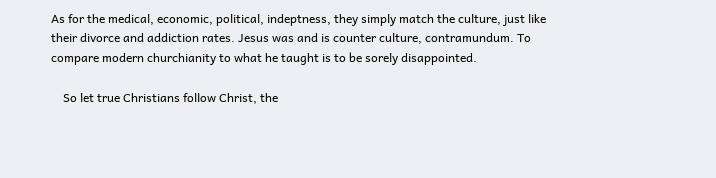As for the medical, economic, political, indeptness, they simply match the culture, just like their divorce and addiction rates. Jesus was and is counter culture, contramundum. To compare modern churchianity to what he taught is to be sorely disappointed.

    So let true Christians follow Christ, the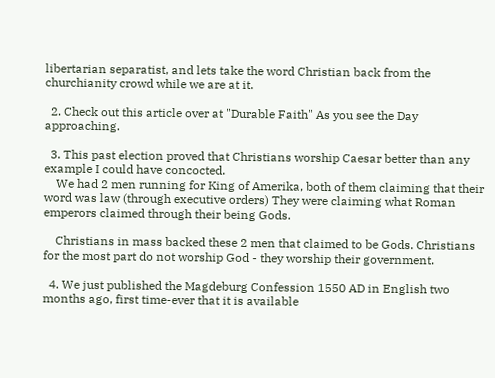libertarian separatist, and lets take the word Christian back from the churchianity crowd while we are at it.

  2. Check out this article over at "Durable Faith" As you see the Day approaching.

  3. This past election proved that Christians worship Caesar better than any example I could have concocted.
    We had 2 men running for King of Amerika, both of them claiming that their word was law (through executive orders) They were claiming what Roman emperors claimed through their being Gods.

    Christians in mass backed these 2 men that claimed to be Gods. Christians for the most part do not worship God - they worship their government.

  4. We just published the Magdeburg Confession 1550 AD in English two months ago, first time-ever that it is available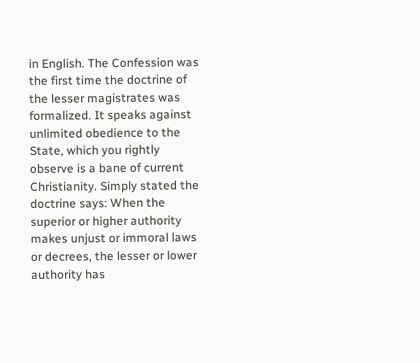in English. The Confession was the first time the doctrine of the lesser magistrates was formalized. It speaks against unlimited obedience to the State, which you rightly observe is a bane of current Christianity. Simply stated the doctrine says: When the superior or higher authority makes unjust or immoral laws or decrees, the lesser or lower authority has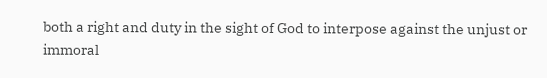both a right and duty in the sight of God to interpose against the unjust or immoral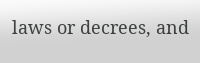laws or decrees, and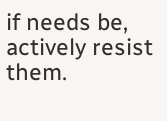if needs be, actively resist them.